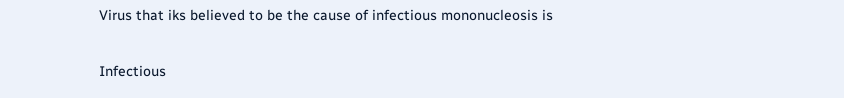Virus that iks believed to be the cause of infectious mononucleosis is

Infectious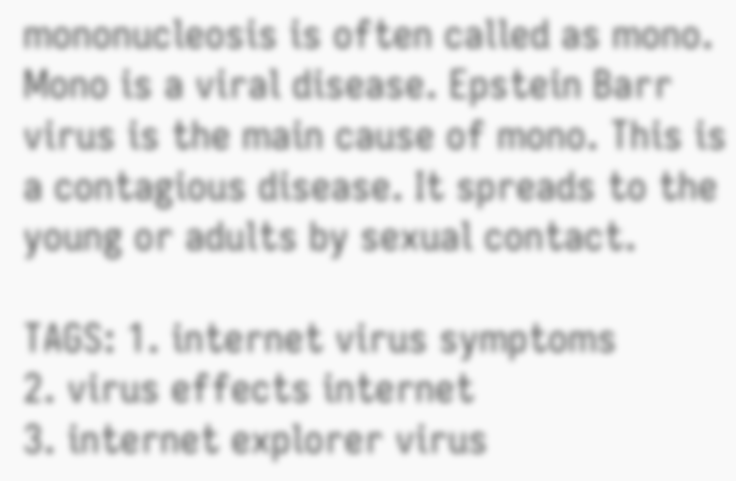mononucleosis is often called as mono. Mono is a viral disease. Epstein Barr virus is the main cause of mono. This is a contagious disease. It spreads to the young or adults by sexual contact.

TAGS: 1. internet virus symptoms
2. virus effects internet
3. internet explorer virus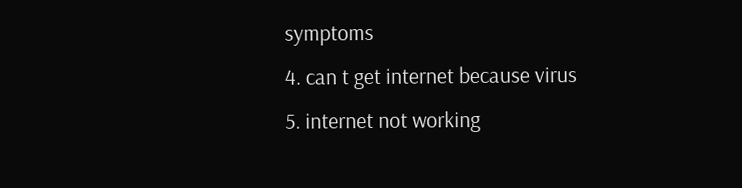symptoms
4. can t get internet because virus
5. internet not working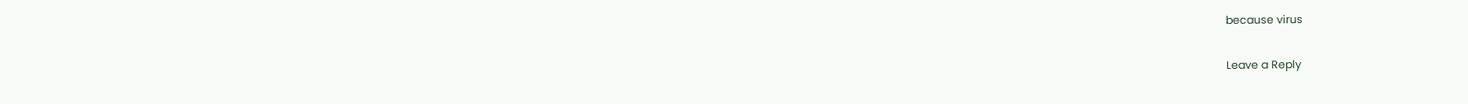because virus

Leave a Reply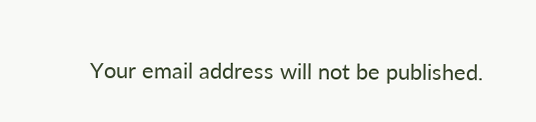Your email address will not be published.